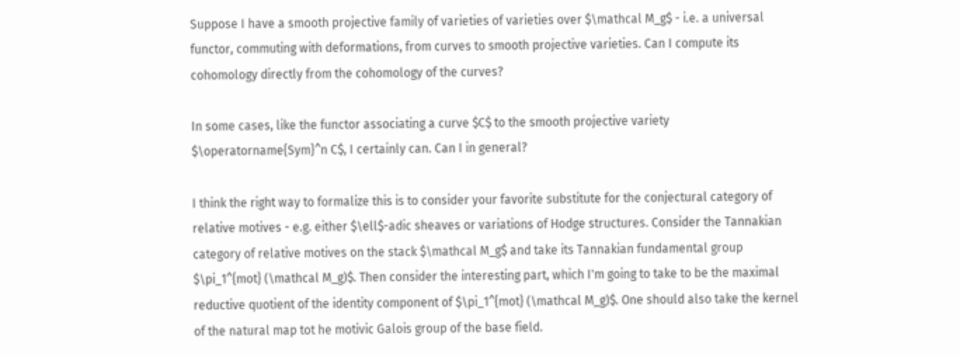Suppose I have a smooth projective family of varieties of varieties over $\mathcal M_g$ - i.e. a universal functor, commuting with deformations, from curves to smooth projective varieties. Can I compute its cohomology directly from the cohomology of the curves?

In some cases, like the functor associating a curve $C$ to the smooth projective variety $\operatorname{Sym}^n C$, I certainly can. Can I in general?

I think the right way to formalize this is to consider your favorite substitute for the conjectural category of relative motives - e.g. either $\ell$-adic sheaves or variations of Hodge structures. Consider the Tannakian category of relative motives on the stack $\mathcal M_g$ and take its Tannakian fundamental group $\pi_1^{mot} (\mathcal M_g)$. Then consider the interesting part, which I'm going to take to be the maximal reductive quotient of the identity component of $\pi_1^{mot} (\mathcal M_g)$. One should also take the kernel of the natural map tot he motivic Galois group of the base field.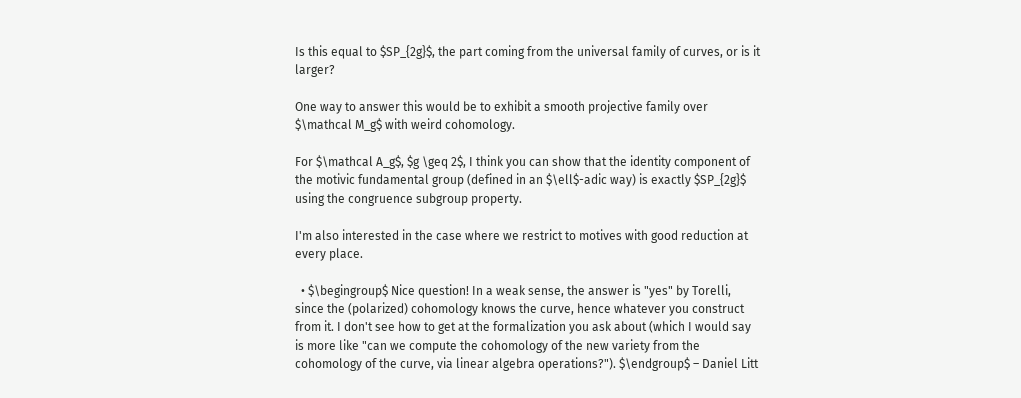Is this equal to $SP_{2g}$, the part coming from the universal family of curves, or is it larger?

One way to answer this would be to exhibit a smooth projective family over $\mathcal M_g$ with weird cohomology.

For $\mathcal A_g$, $g \geq 2$, I think you can show that the identity component of the motivic fundamental group (defined in an $\ell$-adic way) is exactly $SP_{2g}$ using the congruence subgroup property.

I'm also interested in the case where we restrict to motives with good reduction at every place.

  • $\begingroup$ Nice question! In a weak sense, the answer is "yes" by Torelli, since the (polarized) cohomology knows the curve, hence whatever you construct from it. I don't see how to get at the formalization you ask about (which I would say is more like "can we compute the cohomology of the new variety from the cohomology of the curve, via linear algebra operations?"). $\endgroup$ – Daniel Litt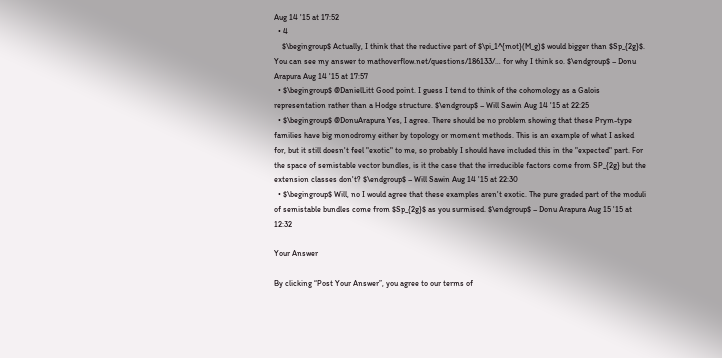Aug 14 '15 at 17:52
  • 4
    $\begingroup$ Actually, I think that the reductive part of $\pi_1^{mot}(M_g)$ would bigger than $Sp_{2g}$. You can see my answer to mathoverflow.net/questions/186133/… for why I think so. $\endgroup$ – Donu Arapura Aug 14 '15 at 17:57
  • $\begingroup$ @DanielLitt Good point. I guess I tend to think of the cohomology as a Galois representation rather than a Hodge structure. $\endgroup$ – Will Sawin Aug 14 '15 at 22:25
  • $\begingroup$ @DonuArapura Yes, I agree. There should be no problem showing that these Prym-type families have big monodromy either by topology or moment methods. This is an example of what I asked for, but it still doesn't feel "exotic" to me, so probably I should have included this in the "expected" part. For the space of semistable vector bundles, is it the case that the irreducible factors come from SP_{2g} but the extension classes don't? $\endgroup$ – Will Sawin Aug 14 '15 at 22:30
  • $\begingroup$ Will, no I would agree that these examples aren't exotic. The pure graded part of the moduli of semistable bundles come from $Sp_{2g}$ as you surmised. $\endgroup$ – Donu Arapura Aug 15 '15 at 12:32

Your Answer

By clicking “Post Your Answer”, you agree to our terms of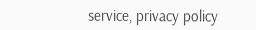service, privacy policy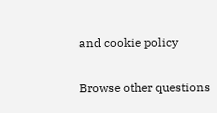and cookie policy

Browse other questions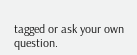tagged or ask your own question.